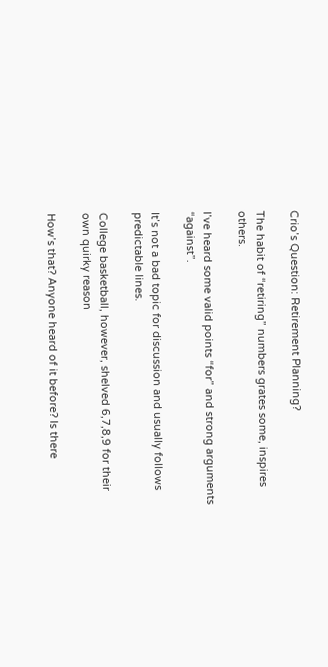Crio’s Question: Retirement Planning?

The habit of “retiring” numbers grates some, inspires others.

I’ve heard some valid points “for” and strong arguments “against”.

It’s not a bad topic for discussion and usually follows predictable lines.

College basketball, however, shelved 6,7,8,9 for their own quirky reason

How’s that? Anyone heard of it before? Is there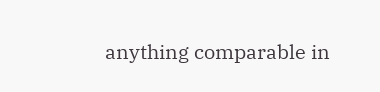anything comparable in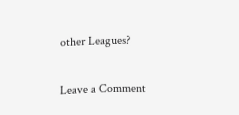other Leagues?

Leave a Comment